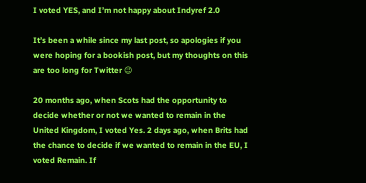I voted YES, and I’m not happy about Indyref 2.0

It’s been a while since my last post, so apologies if you were hoping for a bookish post, but my thoughts on this are too long for Twitter 😉

20 months ago, when Scots had the opportunity to decide whether or not we wanted to remain in the United Kingdom, I voted Yes. 2 days ago, when Brits had the chance to decide if we wanted to remain in the EU, I voted Remain. If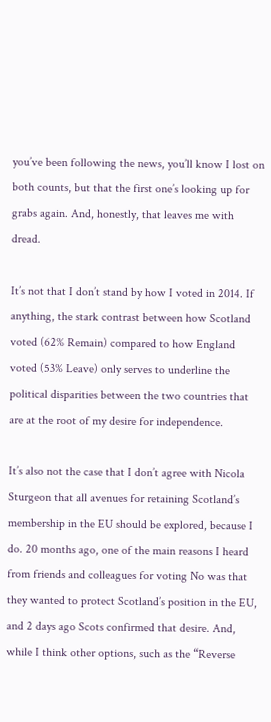you’ve been following the news, you’ll know I lost on both counts, but that the first one’s looking up for grabs again. And, honestly, that leaves me with dread.

It’s not that I don’t stand by how I voted in 2014. If anything, the stark contrast between how Scotland voted (62% Remain) compared to how England voted (53% Leave) only serves to underline the political disparities between the two countries that are at the root of my desire for independence.

It’s also not the case that I don’t agree with Nicola Sturgeon that all avenues for retaining Scotland’s membership in the EU should be explored, because I do. 20 months ago, one of the main reasons I heard from friends and colleagues for voting No was that they wanted to protect Scotland’s position in the EU, and 2 days ago Scots confirmed that desire. And, while I think other options, such as the “Reverse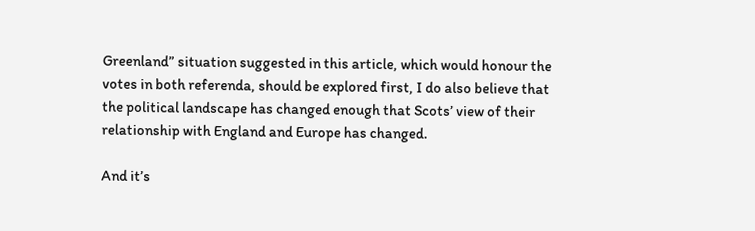Greenland” situation suggested in this article, which would honour the votes in both referenda, should be explored first, I do also believe that the political landscape has changed enough that Scots’ view of their relationship with England and Europe has changed.

And it’s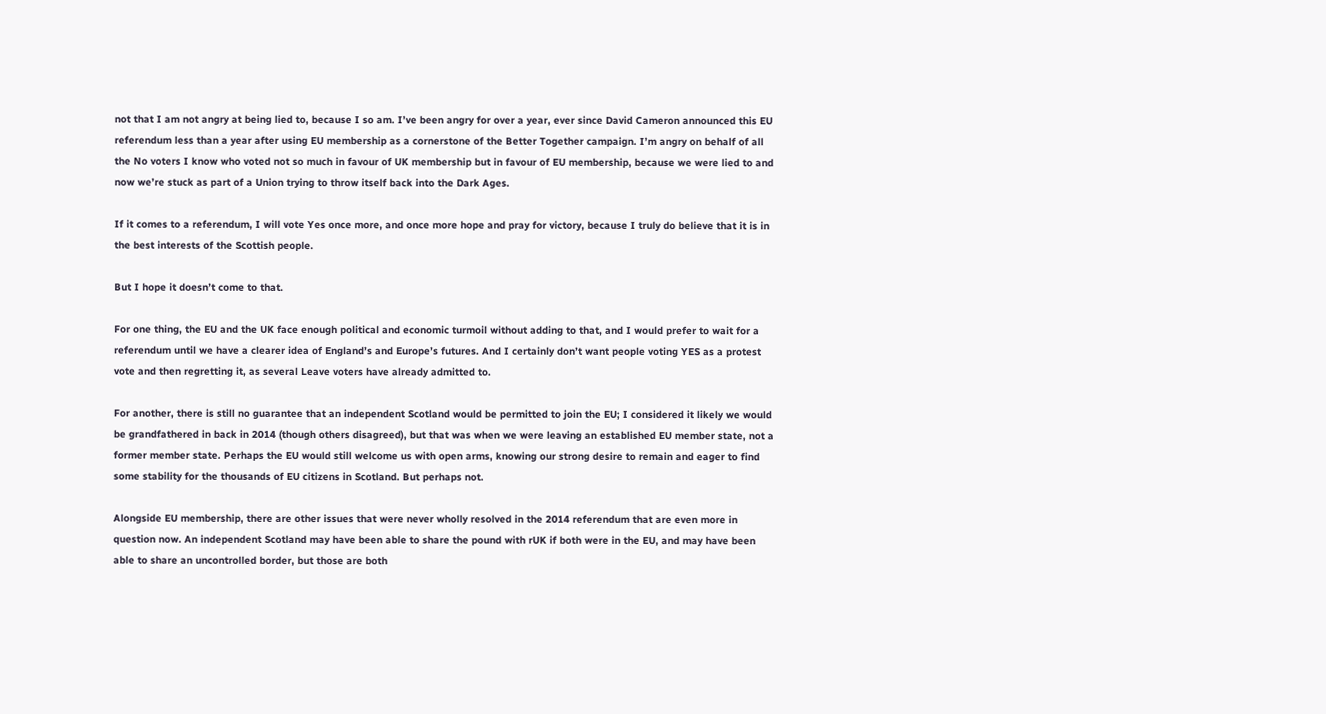not that I am not angry at being lied to, because I so am. I’ve been angry for over a year, ever since David Cameron announced this EU referendum less than a year after using EU membership as a cornerstone of the Better Together campaign. I’m angry on behalf of all the No voters I know who voted not so much in favour of UK membership but in favour of EU membership, because we were lied to and now we’re stuck as part of a Union trying to throw itself back into the Dark Ages.

If it comes to a referendum, I will vote Yes once more, and once more hope and pray for victory, because I truly do believe that it is in the best interests of the Scottish people.

But I hope it doesn’t come to that.

For one thing, the EU and the UK face enough political and economic turmoil without adding to that, and I would prefer to wait for a referendum until we have a clearer idea of England’s and Europe’s futures. And I certainly don’t want people voting YES as a protest vote and then regretting it, as several Leave voters have already admitted to.

For another, there is still no guarantee that an independent Scotland would be permitted to join the EU; I considered it likely we would be grandfathered in back in 2014 (though others disagreed), but that was when we were leaving an established EU member state, not a former member state. Perhaps the EU would still welcome us with open arms, knowing our strong desire to remain and eager to find some stability for the thousands of EU citizens in Scotland. But perhaps not.

Alongside EU membership, there are other issues that were never wholly resolved in the 2014 referendum that are even more in question now. An independent Scotland may have been able to share the pound with rUK if both were in the EU, and may have been able to share an uncontrolled border, but those are both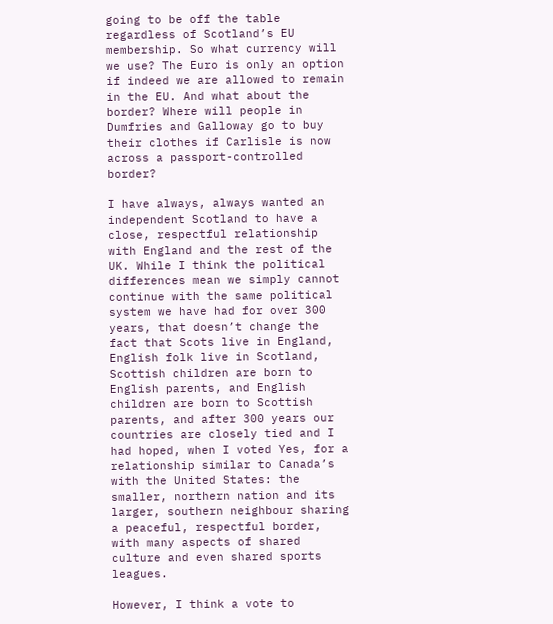going to be off the table regardless of Scotland’s EU membership. So what currency will we use? The Euro is only an option if indeed we are allowed to remain in the EU. And what about the border? Where will people in Dumfries and Galloway go to buy their clothes if Carlisle is now across a passport-controlled border?

I have always, always wanted an independent Scotland to have a close, respectful relationship with England and the rest of the UK. While I think the political differences mean we simply cannot continue with the same political system we have had for over 300 years, that doesn’t change the fact that Scots live in England, English folk live in Scotland, Scottish children are born to English parents, and English children are born to Scottish parents, and after 300 years our countries are closely tied and I had hoped, when I voted Yes, for a relationship similar to Canada’s with the United States: the smaller, northern nation and its larger, southern neighbour sharing a peaceful, respectful border, with many aspects of shared culture and even shared sports leagues.

However, I think a vote to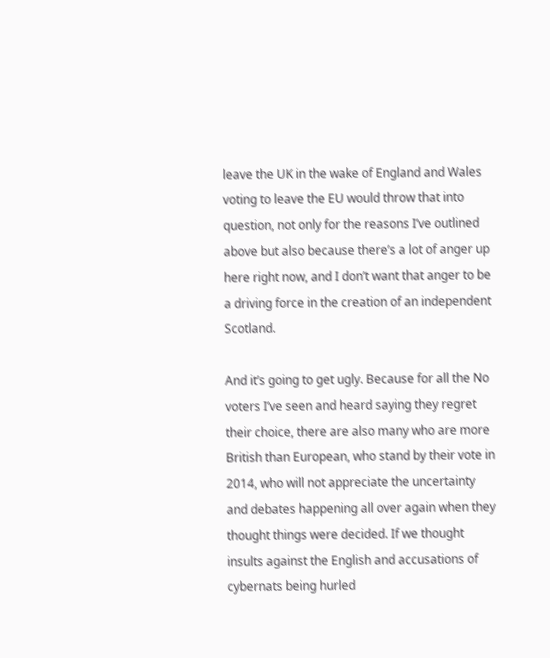leave the UK in the wake of England and Wales voting to leave the EU would throw that into question, not only for the reasons I’ve outlined above but also because there’s a lot of anger up here right now, and I don’t want that anger to be a driving force in the creation of an independent Scotland.

And it’s going to get ugly. Because for all the No voters I’ve seen and heard saying they regret their choice, there are also many who are more British than European, who stand by their vote in 2014, who will not appreciate the uncertainty and debates happening all over again when they thought things were decided. If we thought insults against the English and accusations of cybernats being hurled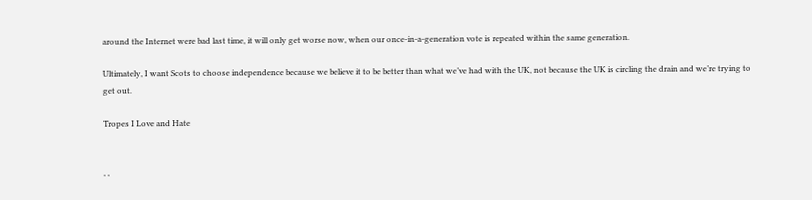around the Internet were bad last time, it will only get worse now, when our once-in-a-generation vote is repeated within the same generation.

Ultimately, I want Scots to choose independence because we believe it to be better than what we’ve had with the UK, not because the UK is circling the drain and we’re trying to get out.

Tropes I Love and Hate


, ,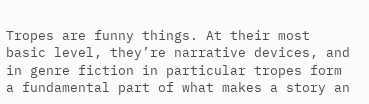Tropes are funny things. At their most basic level, they’re narrative devices, and in genre fiction in particular tropes form a fundamental part of what makes a story an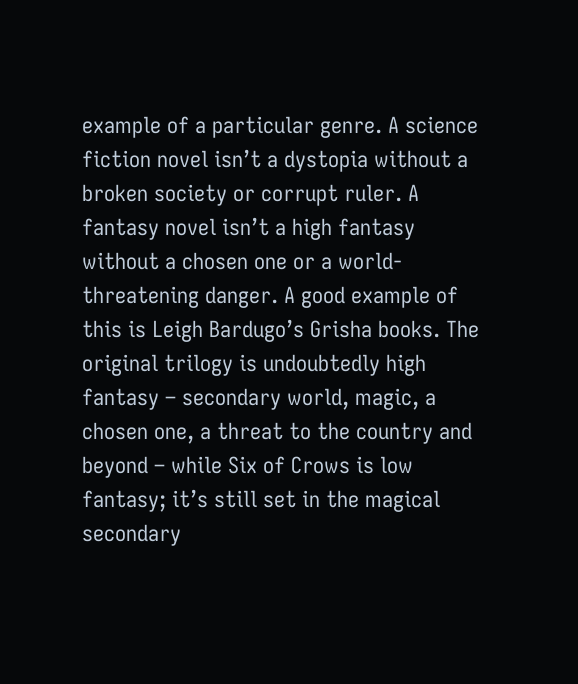example of a particular genre. A science fiction novel isn’t a dystopia without a broken society or corrupt ruler. A fantasy novel isn’t a high fantasy without a chosen one or a world-threatening danger. A good example of this is Leigh Bardugo’s Grisha books. The original trilogy is undoubtedly high fantasy – secondary world, magic, a chosen one, a threat to the country and beyond – while Six of Crows is low fantasy; it’s still set in the magical secondary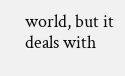world, but it deals with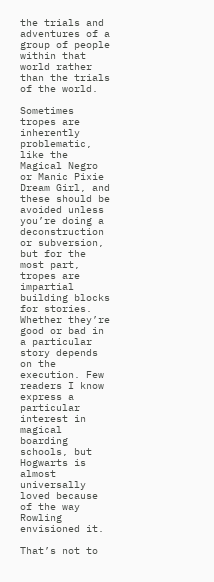the trials and adventures of a group of people within that world rather than the trials of the world.

Sometimes tropes are inherently problematic, like the Magical Negro or Manic Pixie Dream Girl, and these should be avoided unless you’re doing a deconstruction or subversion, but for the most part, tropes are impartial building blocks for stories. Whether they’re good or bad in a particular story depends on the execution. Few readers I know express a particular interest in magical boarding schools, but Hogwarts is almost universally loved because of the way Rowling envisioned it.

That’s not to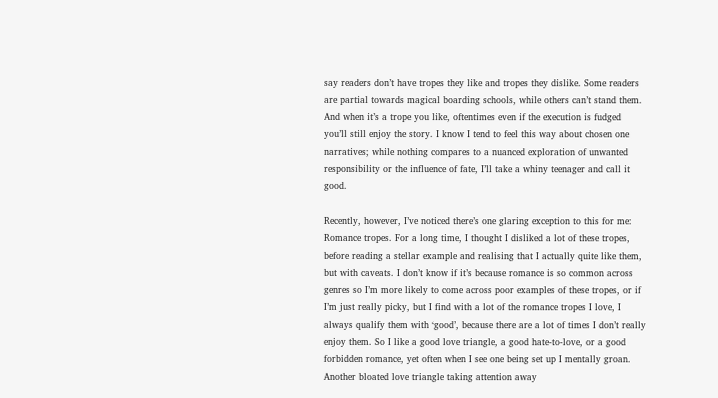say readers don’t have tropes they like and tropes they dislike. Some readers are partial towards magical boarding schools, while others can’t stand them. And when it’s a trope you like, oftentimes even if the execution is fudged you’ll still enjoy the story. I know I tend to feel this way about chosen one narratives; while nothing compares to a nuanced exploration of unwanted responsibility or the influence of fate, I’ll take a whiny teenager and call it good.

Recently, however, I’ve noticed there’s one glaring exception to this for me: Romance tropes. For a long time, I thought I disliked a lot of these tropes, before reading a stellar example and realising that I actually quite like them, but with caveats. I don’t know if it’s because romance is so common across genres so I’m more likely to come across poor examples of these tropes, or if I’m just really picky, but I find with a lot of the romance tropes I love, I always qualify them with ‘good’, because there are a lot of times I don’t really enjoy them. So I like a good love triangle, a good hate-to-love, or a good forbidden romance, yet often when I see one being set up I mentally groan. Another bloated love triangle taking attention away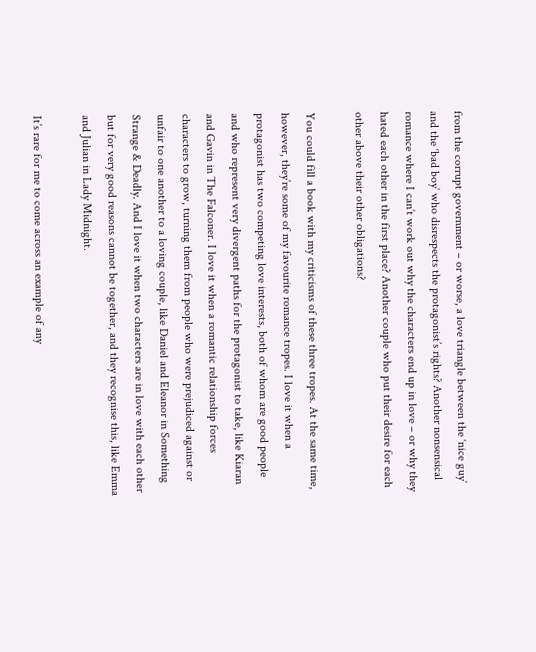from the corrupt government – or worse, a love triangle between the ‘nice guy’ and the ‘bad boy’ who disrespects the protagonist’s rights? Another nonsensical romance where I can’t work out why the characters end up in love – or why they hated each other in the first place? Another couple who put their desire for each other above their other obligations?

You could fill a book with my criticisms of these three tropes. At the same time, however, they’re some of my favourite romance tropes. I love it when a protagonist has two competing love interests, both of whom are good people and who represent very divergent paths for the protagonist to take, like Kiaran and Gavin in The Falconer. I love it when a romantic relationship forces characters to grow, turning them from people who were prejudiced against or unfair to one another to a loving couple, like Daniel and Eleanor in Something Strange & Deadly. And I love it when two characters are in love with each other but for very good reasons cannot be together, and they recognise this, like Emma and Julian in Lady Midnight.

It’s rare for me to come across an example of any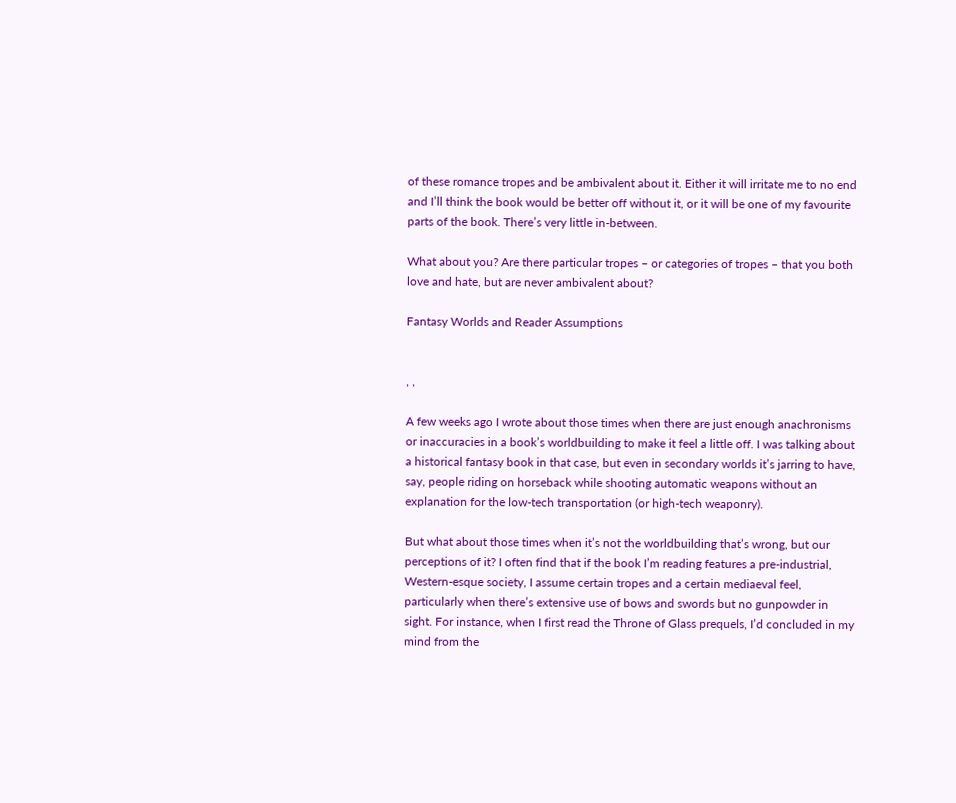of these romance tropes and be ambivalent about it. Either it will irritate me to no end and I’ll think the book would be better off without it, or it will be one of my favourite parts of the book. There’s very little in-between.

What about you? Are there particular tropes – or categories of tropes – that you both love and hate, but are never ambivalent about?

Fantasy Worlds and Reader Assumptions


, ,

A few weeks ago I wrote about those times when there are just enough anachronisms or inaccuracies in a book’s worldbuilding to make it feel a little off. I was talking about a historical fantasy book in that case, but even in secondary worlds it’s jarring to have, say, people riding on horseback while shooting automatic weapons without an explanation for the low-tech transportation (or high-tech weaponry).

But what about those times when it’s not the worldbuilding that’s wrong, but our perceptions of it? I often find that if the book I’m reading features a pre-industrial, Western-esque society, I assume certain tropes and a certain mediaeval feel, particularly when there’s extensive use of bows and swords but no gunpowder in sight. For instance, when I first read the Throne of Glass prequels, I’d concluded in my mind from the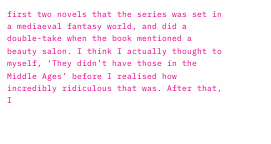first two novels that the series was set in a mediaeval fantasy world, and did a double-take when the book mentioned a beauty salon. I think I actually thought to myself, ‘They didn’t have those in the Middle Ages’ before I realised how incredibly ridiculous that was. After that, I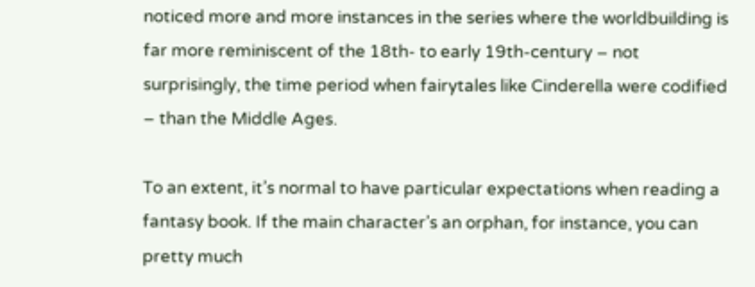noticed more and more instances in the series where the worldbuilding is far more reminiscent of the 18th- to early 19th-century – not surprisingly, the time period when fairytales like Cinderella were codified – than the Middle Ages.

To an extent, it’s normal to have particular expectations when reading a fantasy book. If the main character’s an orphan, for instance, you can pretty much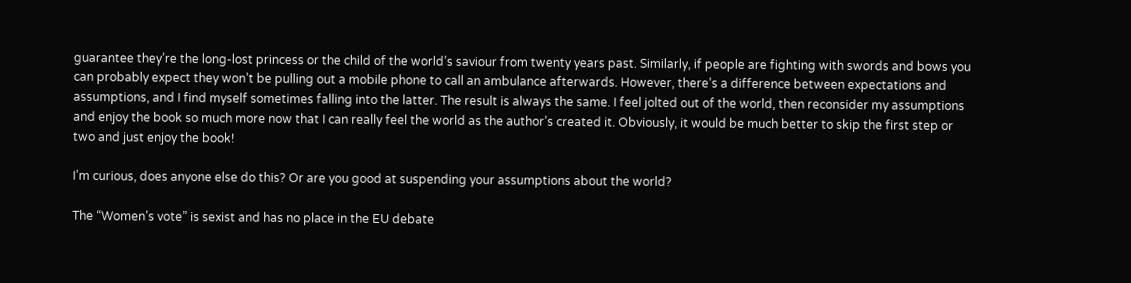guarantee they’re the long-lost princess or the child of the world’s saviour from twenty years past. Similarly, if people are fighting with swords and bows you can probably expect they won’t be pulling out a mobile phone to call an ambulance afterwards. However, there’s a difference between expectations and assumptions, and I find myself sometimes falling into the latter. The result is always the same. I feel jolted out of the world, then reconsider my assumptions and enjoy the book so much more now that I can really feel the world as the author’s created it. Obviously, it would be much better to skip the first step or two and just enjoy the book!

I’m curious, does anyone else do this? Or are you good at suspending your assumptions about the world?

The “Women’s vote” is sexist and has no place in the EU debate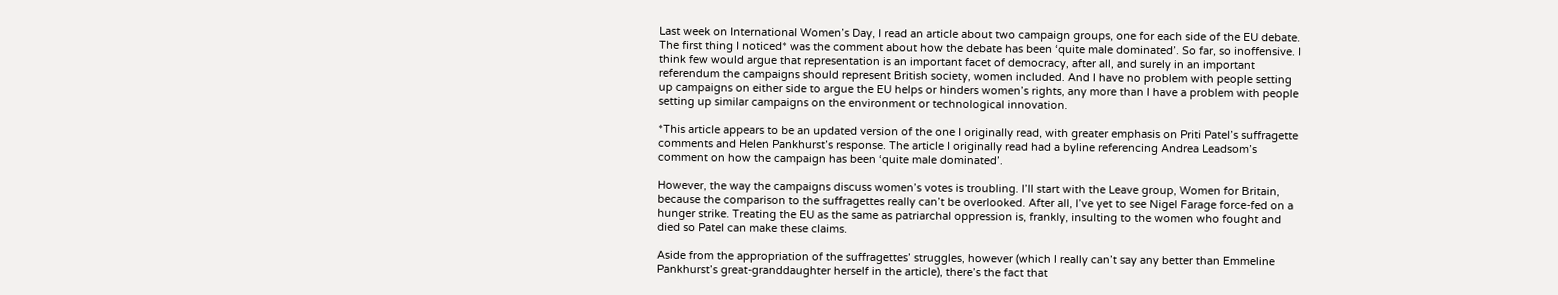Last week on International Women’s Day, I read an article about two campaign groups, one for each side of the EU debate. The first thing I noticed* was the comment about how the debate has been ‘quite male dominated’. So far, so inoffensive. I think few would argue that representation is an important facet of democracy, after all, and surely in an important referendum the campaigns should represent British society, women included. And I have no problem with people setting up campaigns on either side to argue the EU helps or hinders women’s rights, any more than I have a problem with people setting up similar campaigns on the environment or technological innovation.

*This article appears to be an updated version of the one I originally read, with greater emphasis on Priti Patel’s suffragette comments and Helen Pankhurst’s response. The article I originally read had a byline referencing Andrea Leadsom’s comment on how the campaign has been ‘quite male dominated’.

However, the way the campaigns discuss women’s votes is troubling. I’ll start with the Leave group, Women for Britain, because the comparison to the suffragettes really can’t be overlooked. After all, I’ve yet to see Nigel Farage force-fed on a hunger strike. Treating the EU as the same as patriarchal oppression is, frankly, insulting to the women who fought and died so Patel can make these claims.

Aside from the appropriation of the suffragettes’ struggles, however (which I really can’t say any better than Emmeline Pankhurst’s great-granddaughter herself in the article), there’s the fact that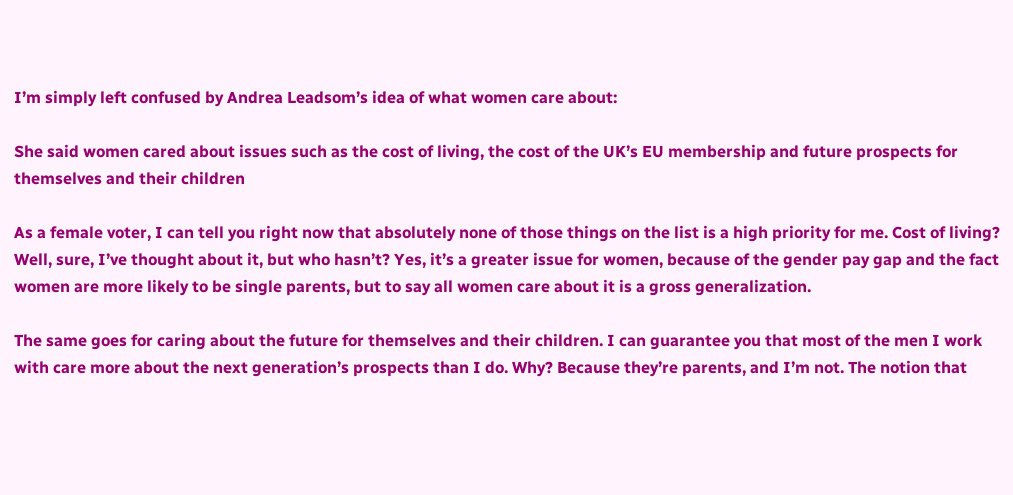I’m simply left confused by Andrea Leadsom’s idea of what women care about:

She said women cared about issues such as the cost of living, the cost of the UK’s EU membership and future prospects for themselves and their children

As a female voter, I can tell you right now that absolutely none of those things on the list is a high priority for me. Cost of living? Well, sure, I’ve thought about it, but who hasn’t? Yes, it’s a greater issue for women, because of the gender pay gap and the fact women are more likely to be single parents, but to say all women care about it is a gross generalization.

The same goes for caring about the future for themselves and their children. I can guarantee you that most of the men I work with care more about the next generation’s prospects than I do. Why? Because they’re parents, and I’m not. The notion that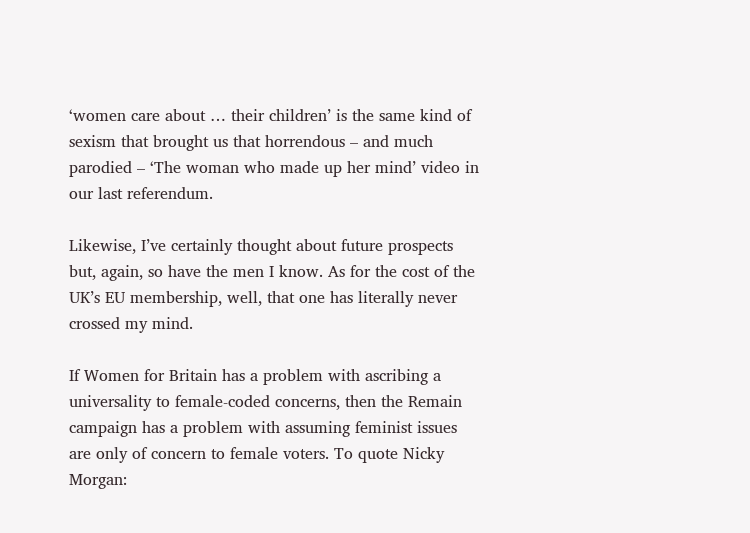‘women care about … their children’ is the same kind of sexism that brought us that horrendous – and much parodied – ‘The woman who made up her mind’ video in our last referendum.

Likewise, I’ve certainly thought about future prospects but, again, so have the men I know. As for the cost of the UK’s EU membership, well, that one has literally never crossed my mind.

If Women for Britain has a problem with ascribing a universality to female-coded concerns, then the Remain campaign has a problem with assuming feminist issues are only of concern to female voters. To quote Nicky Morgan: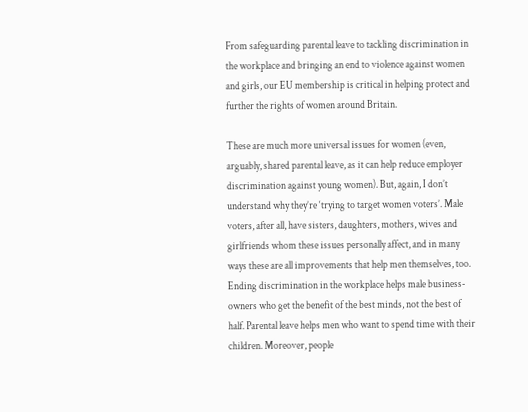From safeguarding parental leave to tackling discrimination in the workplace and bringing an end to violence against women and girls, our EU membership is critical in helping protect and further the rights of women around Britain.

These are much more universal issues for women (even, arguably, shared parental leave, as it can help reduce employer discrimination against young women). But, again, I don’t understand why they’re ‘trying to target women voters’. Male voters, after all, have sisters, daughters, mothers, wives and girlfriends whom these issues personally affect, and in many ways these are all improvements that help men themselves, too. Ending discrimination in the workplace helps male business-owners who get the benefit of the best minds, not the best of half. Parental leave helps men who want to spend time with their children. Moreover, people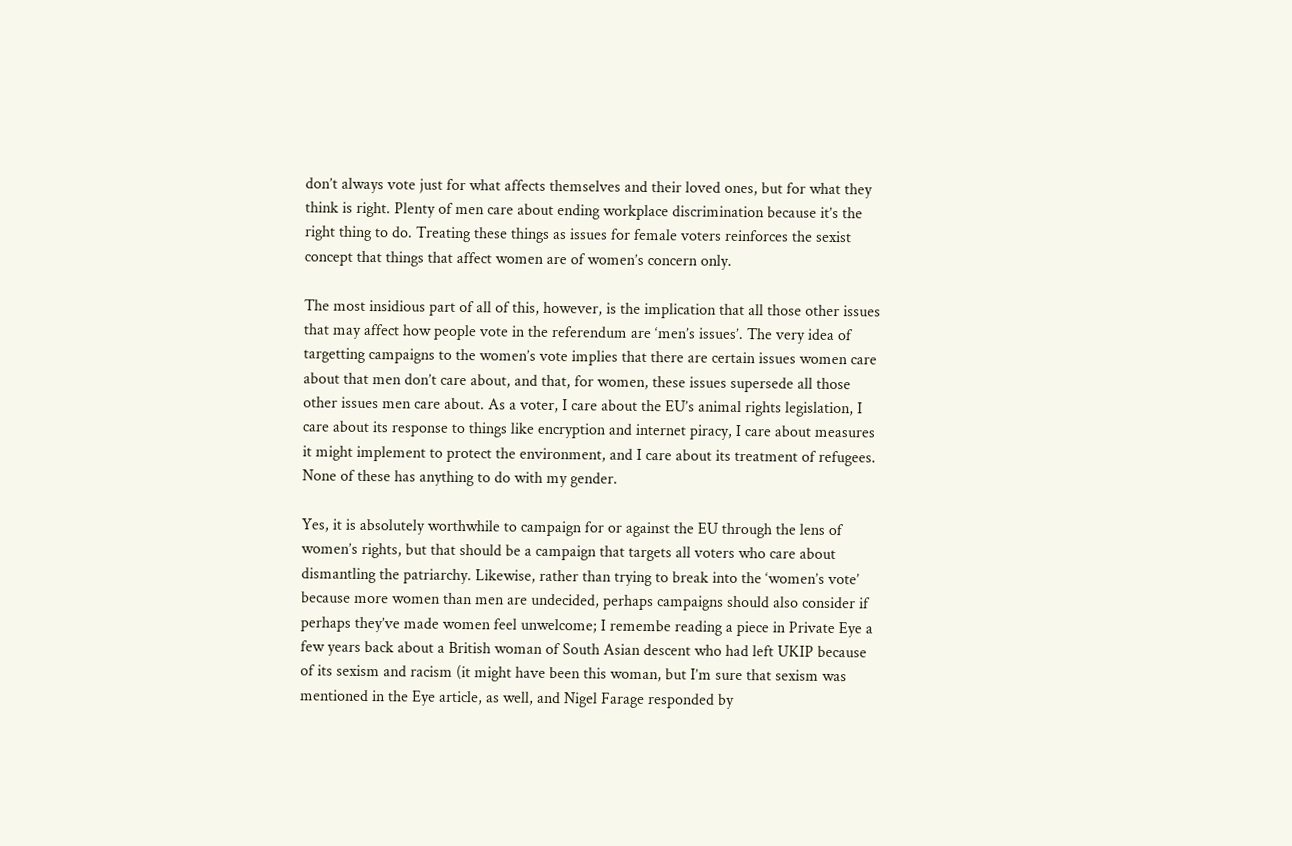don’t always vote just for what affects themselves and their loved ones, but for what they think is right. Plenty of men care about ending workplace discrimination because it’s the right thing to do. Treating these things as issues for female voters reinforces the sexist concept that things that affect women are of women’s concern only.

The most insidious part of all of this, however, is the implication that all those other issues that may affect how people vote in the referendum are ‘men’s issues’. The very idea of targetting campaigns to the women’s vote implies that there are certain issues women care about that men don’t care about, and that, for women, these issues supersede all those other issues men care about. As a voter, I care about the EU’s animal rights legislation, I care about its response to things like encryption and internet piracy, I care about measures it might implement to protect the environment, and I care about its treatment of refugees. None of these has anything to do with my gender.

Yes, it is absolutely worthwhile to campaign for or against the EU through the lens of women’s rights, but that should be a campaign that targets all voters who care about dismantling the patriarchy. Likewise, rather than trying to break into the ‘women’s vote’ because more women than men are undecided, perhaps campaigns should also consider if perhaps they’ve made women feel unwelcome; I remembe reading a piece in Private Eye a few years back about a British woman of South Asian descent who had left UKIP because of its sexism and racism (it might have been this woman, but I’m sure that sexism was mentioned in the Eye article, as well, and Nigel Farage responded by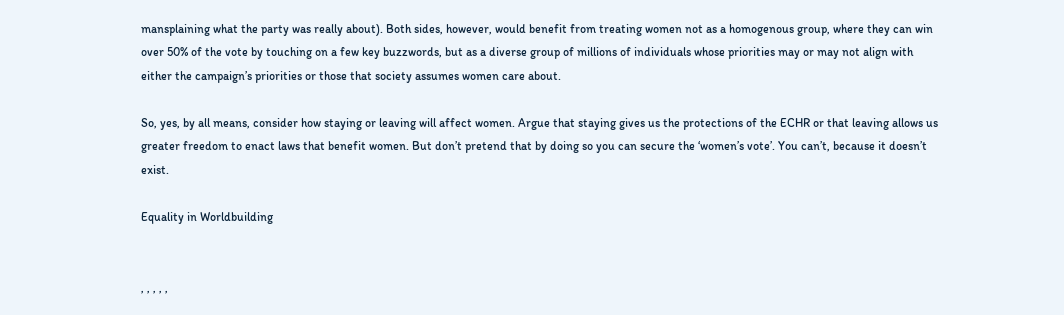mansplaining what the party was really about). Both sides, however, would benefit from treating women not as a homogenous group, where they can win over 50% of the vote by touching on a few key buzzwords, but as a diverse group of millions of individuals whose priorities may or may not align with either the campaign’s priorities or those that society assumes women care about.

So, yes, by all means, consider how staying or leaving will affect women. Argue that staying gives us the protections of the ECHR or that leaving allows us greater freedom to enact laws that benefit women. But don’t pretend that by doing so you can secure the ‘women’s vote’. You can’t, because it doesn’t exist.

Equality in Worldbuilding


, , , , ,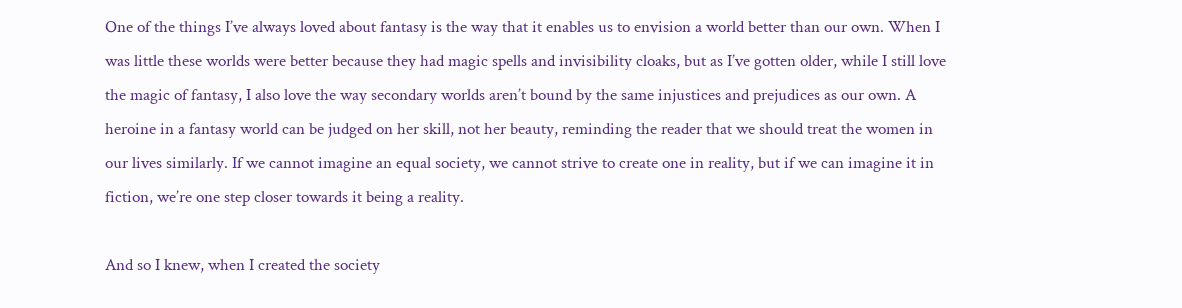One of the things I’ve always loved about fantasy is the way that it enables us to envision a world better than our own. When I was little these worlds were better because they had magic spells and invisibility cloaks, but as I’ve gotten older, while I still love the magic of fantasy, I also love the way secondary worlds aren’t bound by the same injustices and prejudices as our own. A heroine in a fantasy world can be judged on her skill, not her beauty, reminding the reader that we should treat the women in our lives similarly. If we cannot imagine an equal society, we cannot strive to create one in reality, but if we can imagine it in fiction, we’re one step closer towards it being a reality.

And so I knew, when I created the society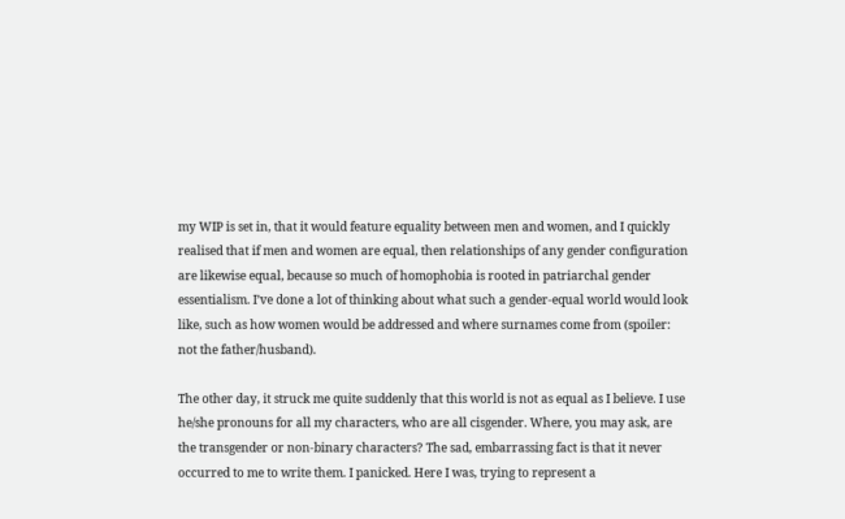my WIP is set in, that it would feature equality between men and women, and I quickly realised that if men and women are equal, then relationships of any gender configuration are likewise equal, because so much of homophobia is rooted in patriarchal gender essentialism. I’ve done a lot of thinking about what such a gender-equal world would look like, such as how women would be addressed and where surnames come from (spoiler: not the father/husband).

The other day, it struck me quite suddenly that this world is not as equal as I believe. I use he/she pronouns for all my characters, who are all cisgender. Where, you may ask, are the transgender or non-binary characters? The sad, embarrassing fact is that it never occurred to me to write them. I panicked. Here I was, trying to represent a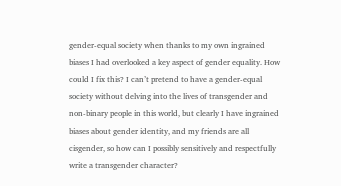gender-equal society when thanks to my own ingrained biases I had overlooked a key aspect of gender equality. How could I fix this? I can’t pretend to have a gender-equal society without delving into the lives of transgender and non-binary people in this world, but clearly I have ingrained biases about gender identity, and my friends are all cisgender, so how can I possibly sensitively and respectfully write a transgender character?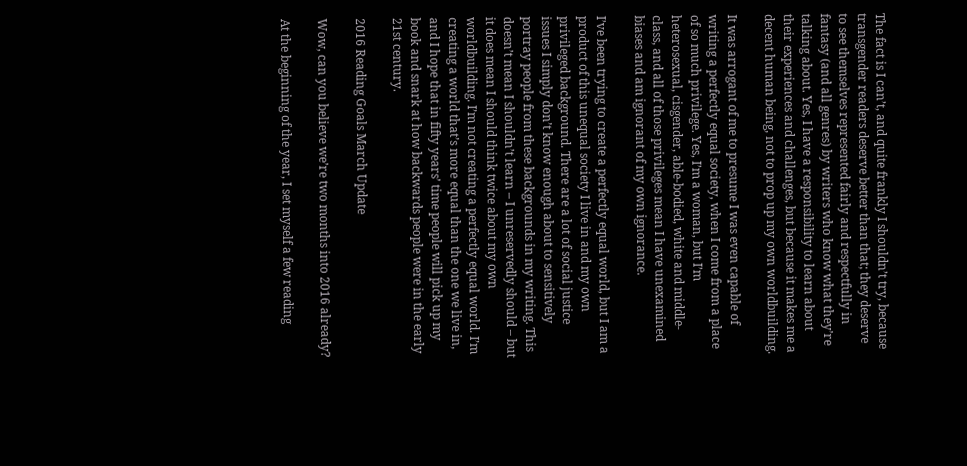The fact is I can’t, and quite frankly I shouldn’t try, because transgender readers deserve better than that; they deserve to see themselves represented fairly and respectfully in fantasy (and all genres) by writers who know what they’re talking about. Yes, I have a responsibility to learn about their experiences and challenges, but because it makes me a decent human being, not to prop up my own worldbuilding.

It was arrogant of me to presume I was even capable of writing a perfectly equal society, when I come from a place of so much privilege. Yes, I’m a woman, but I’m heterosexual, cisgender, able-bodied, white and middle-class, and all of those privileges mean I have unexamined biases and am ignorant of my own ignorance.

I’ve been trying to create a perfectly equal world, but I am a product of this unequal society I live in and my own privileged background. There are a lot of social justice issues I simply don’t know enough about to sensitively portray people from these backgrounds in my writing. This doesn’t mean I shouldn’t learn – I unreservedly should – but it does mean I should think twice about my own worldbuilding. I’m not creating a perfectly equal world. I’m creating a world that’s more equal than the one we live in, and I hope that in fifty years’ time people will pick up my book and snark at how backwards people were in the early 21st century.

2016 Reading Goals March Update

Wow, can you believe we’re two months into 2016 already?

At the beginning of the year, I set myself a few reading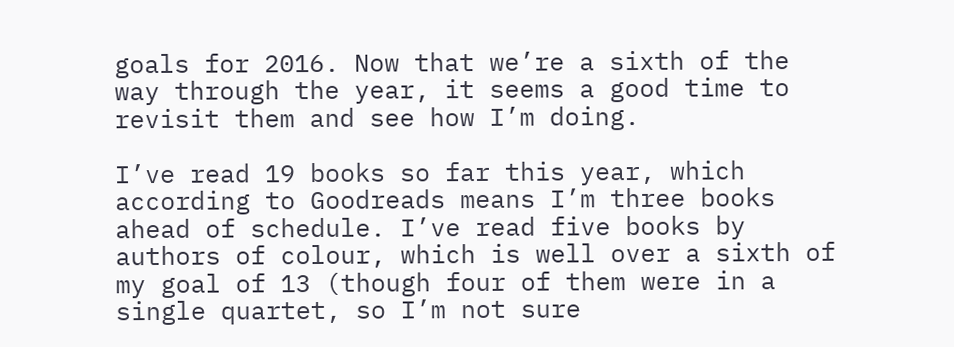goals for 2016. Now that we’re a sixth of the way through the year, it seems a good time to revisit them and see how I’m doing.

I’ve read 19 books so far this year, which according to Goodreads means I’m three books ahead of schedule. I’ve read five books by authors of colour, which is well over a sixth of my goal of 13 (though four of them were in a single quartet, so I’m not sure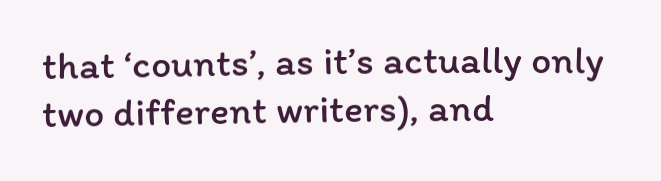that ‘counts’, as it’s actually only two different writers), and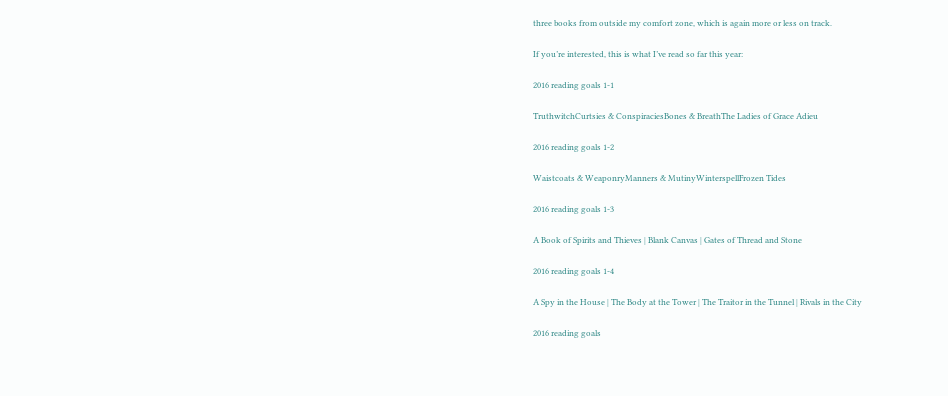three books from outside my comfort zone, which is again more or less on track.

If you’re interested, this is what I’ve read so far this year:

2016 reading goals 1-1

TruthwitchCurtsies & ConspiraciesBones & BreathThe Ladies of Grace Adieu

2016 reading goals 1-2

Waistcoats & WeaponryManners & MutinyWinterspellFrozen Tides

2016 reading goals 1-3

A Book of Spirits and Thieves | Blank Canvas | Gates of Thread and Stone

2016 reading goals 1-4

A Spy in the House | The Body at the Tower | The Traitor in the Tunnel | Rivals in the City

2016 reading goals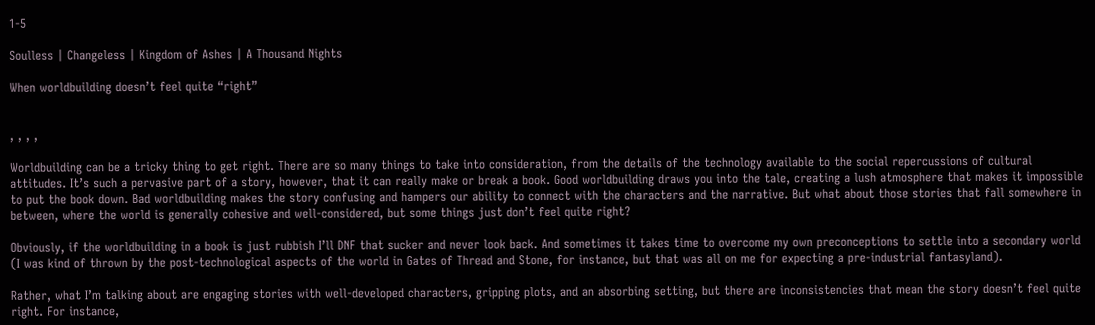1-5

Soulless | Changeless | Kingdom of Ashes | A Thousand Nights

When worldbuilding doesn’t feel quite “right”


, , , ,

Worldbuilding can be a tricky thing to get right. There are so many things to take into consideration, from the details of the technology available to the social repercussions of cultural attitudes. It’s such a pervasive part of a story, however, that it can really make or break a book. Good worldbuilding draws you into the tale, creating a lush atmosphere that makes it impossible to put the book down. Bad worldbuilding makes the story confusing and hampers our ability to connect with the characters and the narrative. But what about those stories that fall somewhere in between, where the world is generally cohesive and well-considered, but some things just don’t feel quite right?

Obviously, if the worldbuilding in a book is just rubbish I’ll DNF that sucker and never look back. And sometimes it takes time to overcome my own preconceptions to settle into a secondary world (I was kind of thrown by the post-technological aspects of the world in Gates of Thread and Stone, for instance, but that was all on me for expecting a pre-industrial fantasyland).

Rather, what I’m talking about are engaging stories with well-developed characters, gripping plots, and an absorbing setting, but there are inconsistencies that mean the story doesn’t feel quite right. For instance,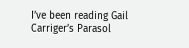I’ve been reading Gail Carriger’s Parasol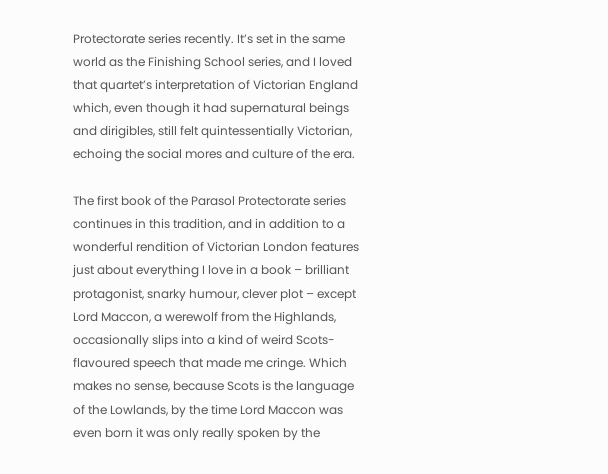Protectorate series recently. It’s set in the same world as the Finishing School series, and I loved that quartet’s interpretation of Victorian England which, even though it had supernatural beings and dirigibles, still felt quintessentially Victorian, echoing the social mores and culture of the era.

The first book of the Parasol Protectorate series continues in this tradition, and in addition to a wonderful rendition of Victorian London features just about everything I love in a book – brilliant protagonist, snarky humour, clever plot – except Lord Maccon, a werewolf from the Highlands, occasionally slips into a kind of weird Scots-flavoured speech that made me cringe. Which makes no sense, because Scots is the language of the Lowlands, by the time Lord Maccon was even born it was only really spoken by the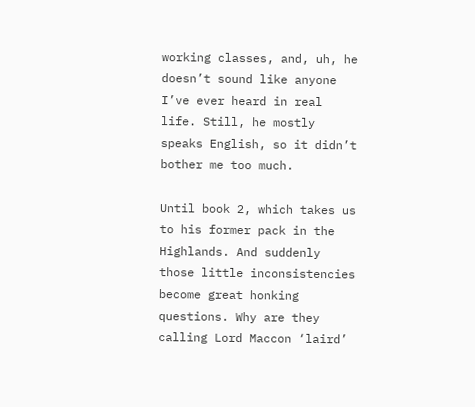working classes, and, uh, he doesn’t sound like anyone I’ve ever heard in real life. Still, he mostly speaks English, so it didn’t bother me too much.

Until book 2, which takes us to his former pack in the Highlands. And suddenly those little inconsistencies become great honking questions. Why are they calling Lord Maccon ‘laird’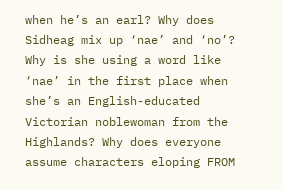when he’s an earl? Why does Sidheag mix up ‘nae’ and ‘no’? Why is she using a word like ‘nae’ in the first place when she’s an English-educated Victorian noblewoman from the Highlands? Why does everyone assume characters eloping FROM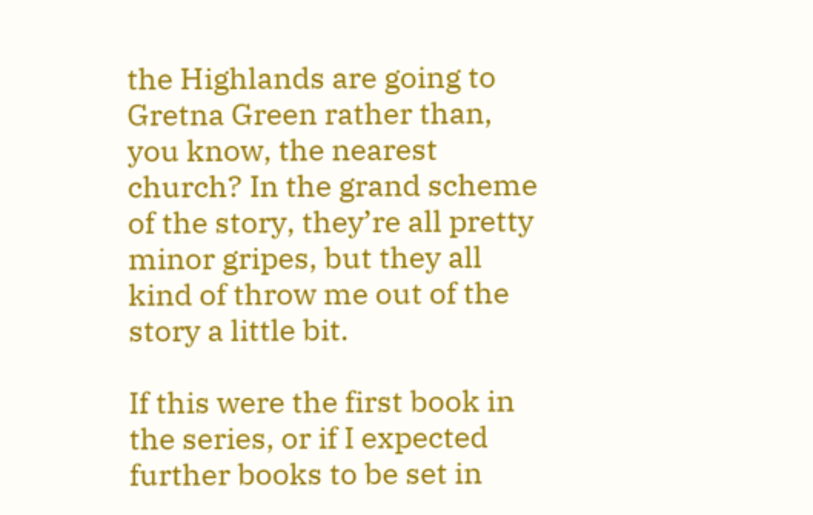the Highlands are going to Gretna Green rather than, you know, the nearest church? In the grand scheme of the story, they’re all pretty minor gripes, but they all kind of throw me out of the story a little bit.

If this were the first book in the series, or if I expected further books to be set in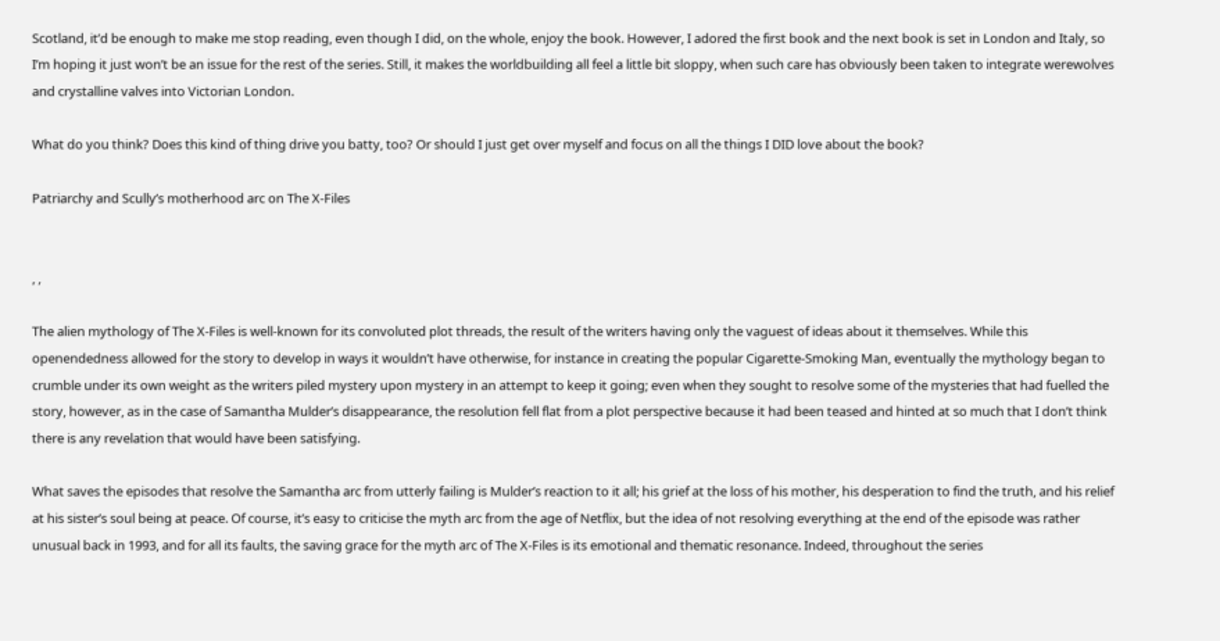Scotland, it’d be enough to make me stop reading, even though I did, on the whole, enjoy the book. However, I adored the first book and the next book is set in London and Italy, so I’m hoping it just won’t be an issue for the rest of the series. Still, it makes the worldbuilding all feel a little bit sloppy, when such care has obviously been taken to integrate werewolves and crystalline valves into Victorian London.

What do you think? Does this kind of thing drive you batty, too? Or should I just get over myself and focus on all the things I DID love about the book?

Patriarchy and Scully’s motherhood arc on The X-Files


, ,

The alien mythology of The X-Files is well-known for its convoluted plot threads, the result of the writers having only the vaguest of ideas about it themselves. While this openendedness allowed for the story to develop in ways it wouldn’t have otherwise, for instance in creating the popular Cigarette-Smoking Man, eventually the mythology began to crumble under its own weight as the writers piled mystery upon mystery in an attempt to keep it going; even when they sought to resolve some of the mysteries that had fuelled the story, however, as in the case of Samantha Mulder’s disappearance, the resolution fell flat from a plot perspective because it had been teased and hinted at so much that I don’t think there is any revelation that would have been satisfying.

What saves the episodes that resolve the Samantha arc from utterly failing is Mulder’s reaction to it all; his grief at the loss of his mother, his desperation to find the truth, and his relief at his sister’s soul being at peace. Of course, it’s easy to criticise the myth arc from the age of Netflix, but the idea of not resolving everything at the end of the episode was rather unusual back in 1993, and for all its faults, the saving grace for the myth arc of The X-Files is its emotional and thematic resonance. Indeed, throughout the series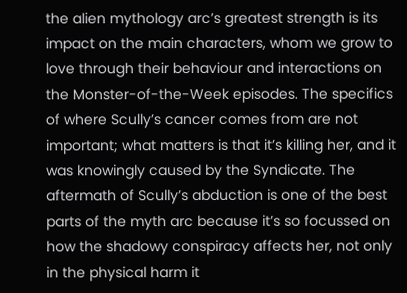the alien mythology arc’s greatest strength is its impact on the main characters, whom we grow to love through their behaviour and interactions on the Monster-of-the-Week episodes. The specifics of where Scully’s cancer comes from are not important; what matters is that it’s killing her, and it was knowingly caused by the Syndicate. The aftermath of Scully’s abduction is one of the best parts of the myth arc because it’s so focussed on how the shadowy conspiracy affects her, not only in the physical harm it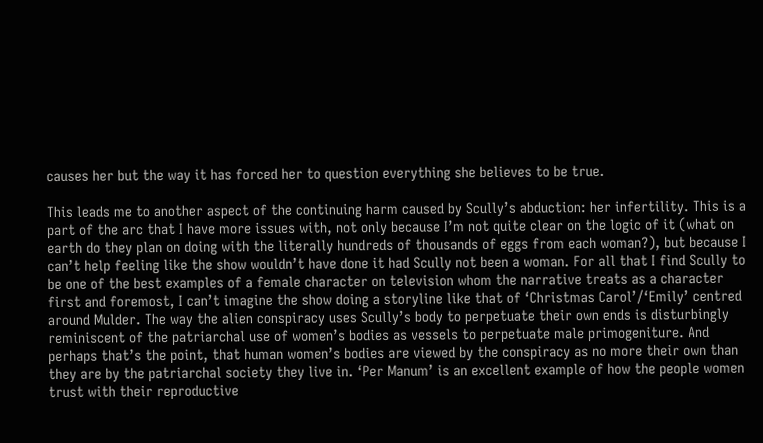causes her but the way it has forced her to question everything she believes to be true.

This leads me to another aspect of the continuing harm caused by Scully’s abduction: her infertility. This is a part of the arc that I have more issues with, not only because I’m not quite clear on the logic of it (what on earth do they plan on doing with the literally hundreds of thousands of eggs from each woman?), but because I can’t help feeling like the show wouldn’t have done it had Scully not been a woman. For all that I find Scully to be one of the best examples of a female character on television whom the narrative treats as a character first and foremost, I can’t imagine the show doing a storyline like that of ‘Christmas Carol’/‘Emily’ centred around Mulder. The way the alien conspiracy uses Scully’s body to perpetuate their own ends is disturbingly reminiscent of the patriarchal use of women’s bodies as vessels to perpetuate male primogeniture. And perhaps that’s the point, that human women’s bodies are viewed by the conspiracy as no more their own than they are by the patriarchal society they live in. ‘Per Manum’ is an excellent example of how the people women trust with their reproductive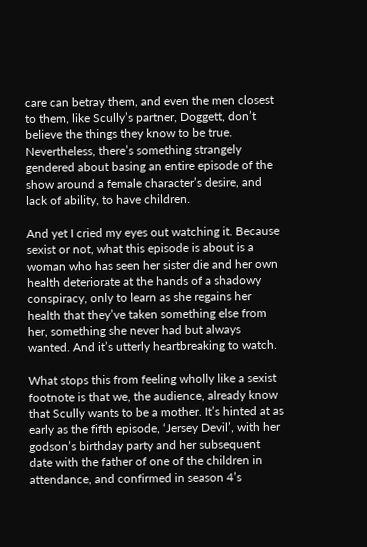care can betray them, and even the men closest to them, like Scully’s partner, Doggett, don’t believe the things they know to be true. Nevertheless, there’s something strangely gendered about basing an entire episode of the show around a female character’s desire, and lack of ability, to have children.

And yet I cried my eyes out watching it. Because sexist or not, what this episode is about is a woman who has seen her sister die and her own health deteriorate at the hands of a shadowy conspiracy, only to learn as she regains her health that they’ve taken something else from her, something she never had but always wanted. And it’s utterly heartbreaking to watch.

What stops this from feeling wholly like a sexist footnote is that we, the audience, already know that Scully wants to be a mother. It’s hinted at as early as the fifth episode, ‘Jersey Devil’, with her godson’s birthday party and her subsequent date with the father of one of the children in attendance, and confirmed in season 4’s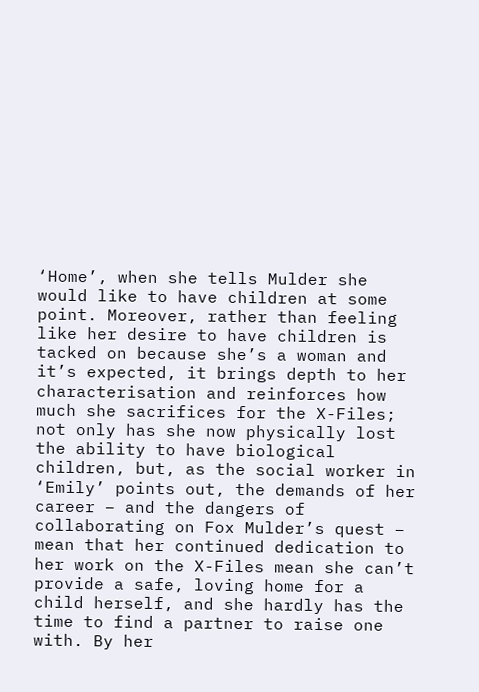‘Home’, when she tells Mulder she would like to have children at some point. Moreover, rather than feeling like her desire to have children is tacked on because she’s a woman and it’s expected, it brings depth to her characterisation and reinforces how much she sacrifices for the X-Files; not only has she now physically lost the ability to have biological children, but, as the social worker in ‘Emily’ points out, the demands of her career – and the dangers of collaborating on Fox Mulder’s quest – mean that her continued dedication to her work on the X-Files mean she can’t provide a safe, loving home for a child herself, and she hardly has the time to find a partner to raise one with. By her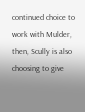continued choice to work with Mulder, then, Scully is also choosing to give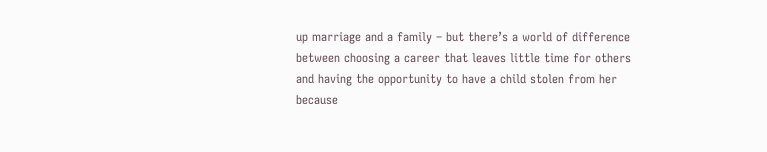up marriage and a family – but there’s a world of difference between choosing a career that leaves little time for others and having the opportunity to have a child stolen from her because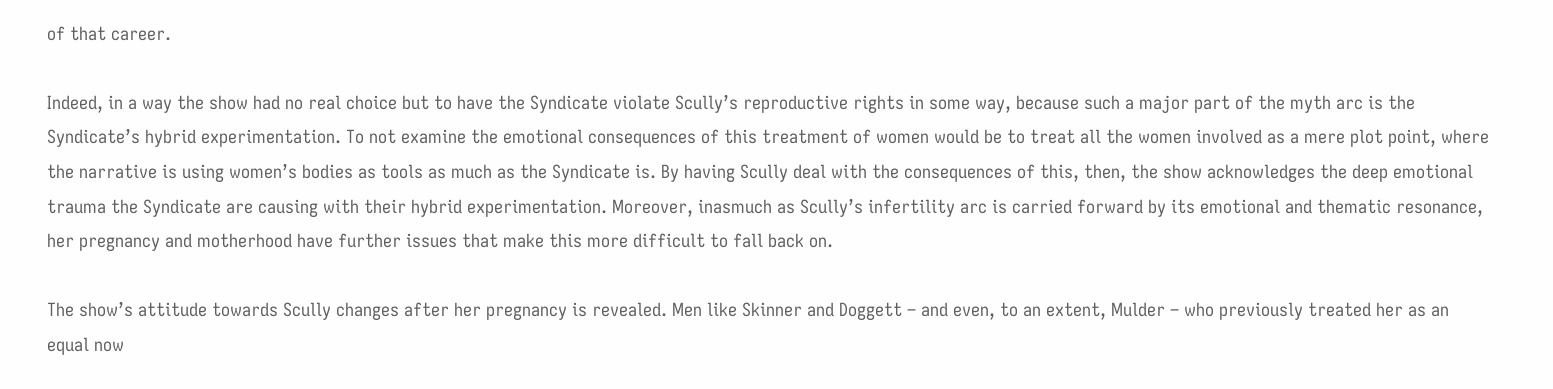of that career.

Indeed, in a way the show had no real choice but to have the Syndicate violate Scully’s reproductive rights in some way, because such a major part of the myth arc is the Syndicate’s hybrid experimentation. To not examine the emotional consequences of this treatment of women would be to treat all the women involved as a mere plot point, where the narrative is using women’s bodies as tools as much as the Syndicate is. By having Scully deal with the consequences of this, then, the show acknowledges the deep emotional trauma the Syndicate are causing with their hybrid experimentation. Moreover, inasmuch as Scully’s infertility arc is carried forward by its emotional and thematic resonance, her pregnancy and motherhood have further issues that make this more difficult to fall back on.

The show’s attitude towards Scully changes after her pregnancy is revealed. Men like Skinner and Doggett – and even, to an extent, Mulder – who previously treated her as an equal now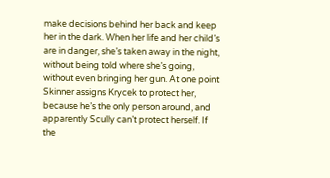make decisions behind her back and keep her in the dark. When her life and her child’s are in danger, she’s taken away in the night, without being told where she’s going, without even bringing her gun. At one point Skinner assigns Krycek to protect her, because he’s the only person around, and apparently Scully can’t protect herself. If the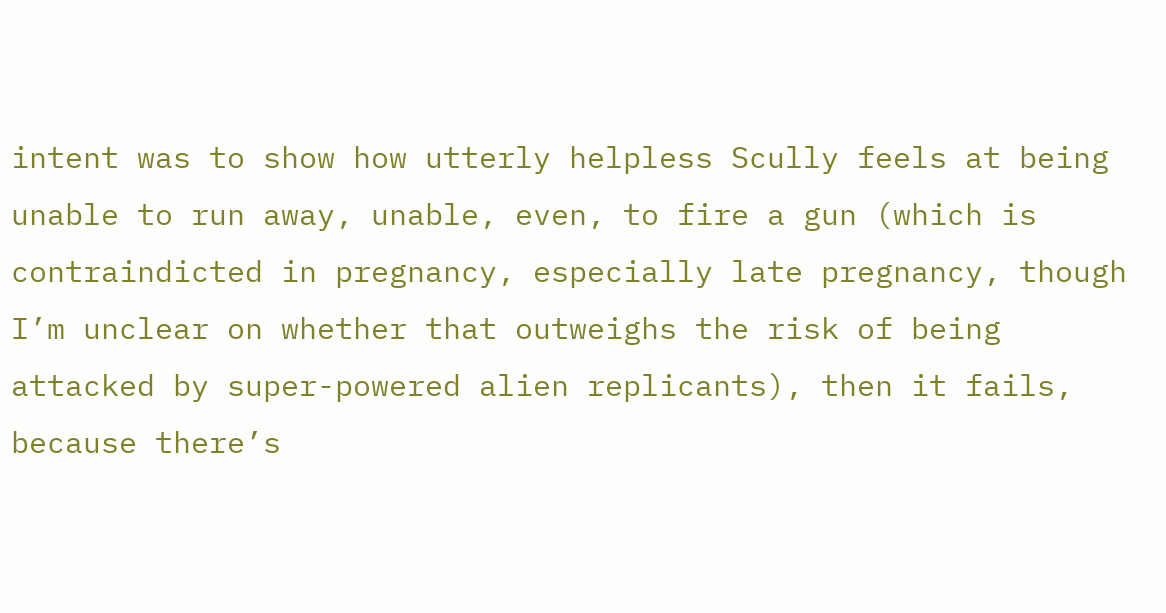intent was to show how utterly helpless Scully feels at being unable to run away, unable, even, to fire a gun (which is contraindicted in pregnancy, especially late pregnancy, though I’m unclear on whether that outweighs the risk of being attacked by super-powered alien replicants), then it fails, because there’s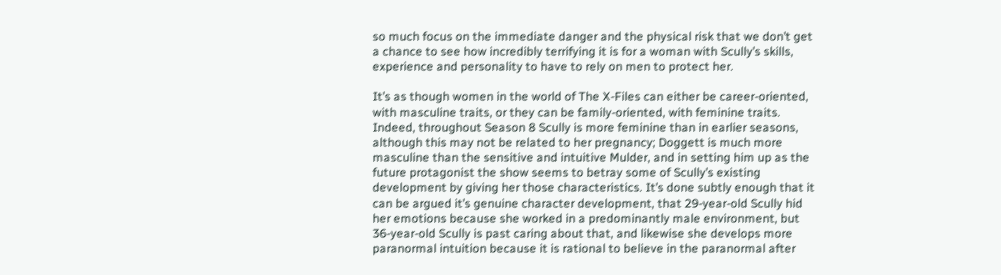so much focus on the immediate danger and the physical risk that we don’t get a chance to see how incredibly terrifying it is for a woman with Scully’s skills, experience and personality to have to rely on men to protect her.

It’s as though women in the world of The X-Files can either be career-oriented, with masculine traits, or they can be family-oriented, with feminine traits. Indeed, throughout Season 8 Scully is more feminine than in earlier seasons, although this may not be related to her pregnancy; Doggett is much more masculine than the sensitive and intuitive Mulder, and in setting him up as the future protagonist the show seems to betray some of Scully’s existing development by giving her those characteristics. It’s done subtly enough that it can be argued it’s genuine character development, that 29-year-old Scully hid her emotions because she worked in a predominantly male environment, but 36-year-old Scully is past caring about that, and likewise she develops more paranormal intuition because it is rational to believe in the paranormal after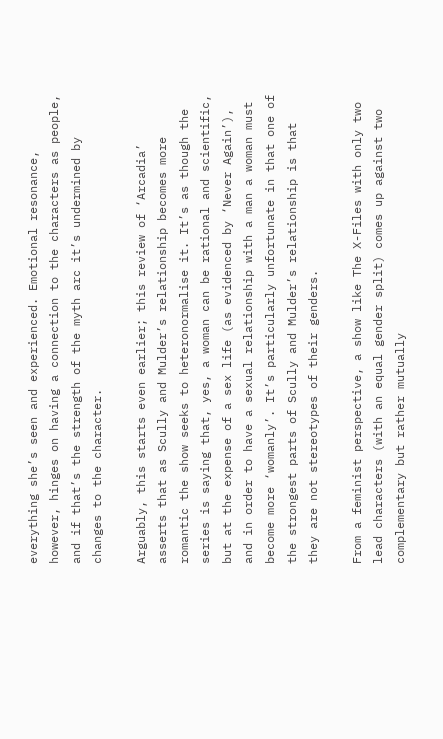everything she’s seen and experienced. Emotional resonance, however, hinges on having a connection to the characters as people, and if that’s the strength of the myth arc it’s undermined by changes to the character.

Arguably, this starts even earlier; this review of ‘Arcadia’ asserts that as Scully and Mulder’s relationship becomes more romantic the show seeks to heteronormalise it. It’s as though the series is saying that, yes, a woman can be rational and scientific, but at the expense of a sex life (as evidenced by ‘Never Again’), and in order to have a sexual relationship with a man a woman must become more ‘womanly’. It’s particularly unfortunate in that one of the strongest parts of Scully and Mulder’s relationship is that they are not stereotypes of their genders.

From a feminist perspective, a show like The X-Files with only two lead characters (with an equal gender split) comes up against two complementary but rather mutually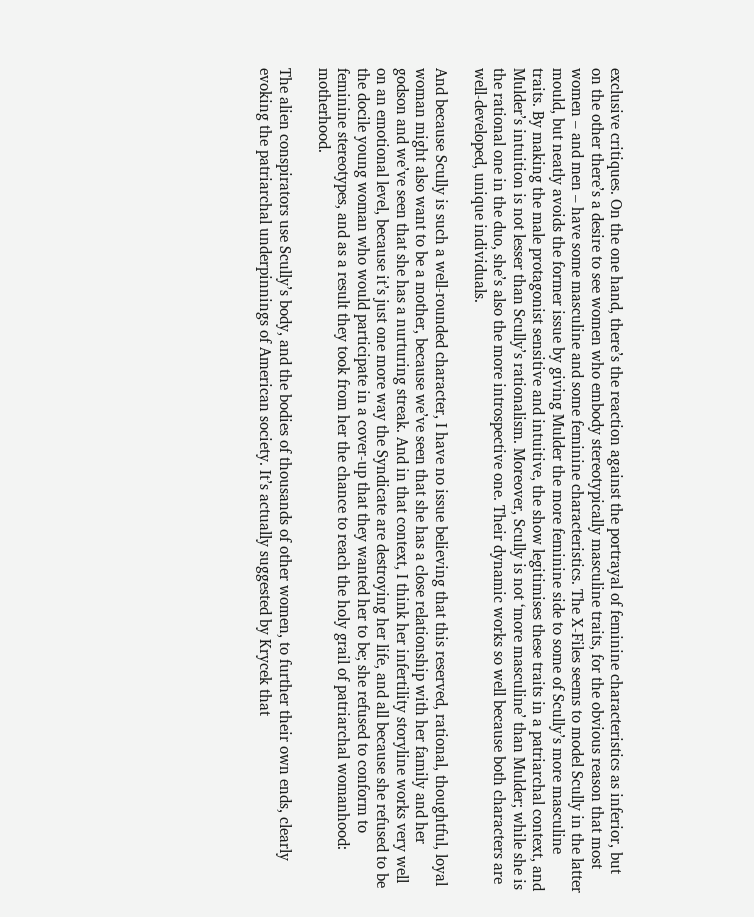exclusive critiques. On the one hand, there’s the reaction against the portrayal of feminine characteristics as inferior, but on the other there’s a desire to see women who embody stereotypically masculine traits, for the obvious reason that most women – and men – have some masculine and some feminine characteristics. The X-Files seems to model Scully in the latter mould, but neatly avoids the former issue by giving Mulder the more feminine side to some of Scully’s more masculine traits. By making the male protagonist sensitive and intuitive, the show legitimises these traits in a patriarchal context, and Mulder’s intuition is not lesser than Scully’s rationalism. Moreover, Scully is not ‘more masculine’ than Mulder; while she is the rational one in the duo, she’s also the more introspective one. Their dynamic works so well because both characters are well-developed, unique individuals.

And because Scully is such a well-rounded character, I have no issue believing that this reserved, rational, thoughtful, loyal woman might also want to be a mother, because we’ve seen that she has a close relationship with her family and her godson and we’ve seen that she has a nurturing streak. And in that context, I think her infertility storyline works very well on an emotional level, because it’s just one more way the Syndicate are destroying her life, and all because she refused to be the docile young woman who would participate in a cover-up that they wanted her to be; she refused to conform to feminine stereotypes, and as a result they took from her the chance to reach the holy grail of patriarchal womanhood: motherhood.

The alien conspirators use Scully’s body, and the bodies of thousands of other women, to further their own ends, clearly evoking the patriarchal underpinnings of American society. It’s actually suggested by Krycek that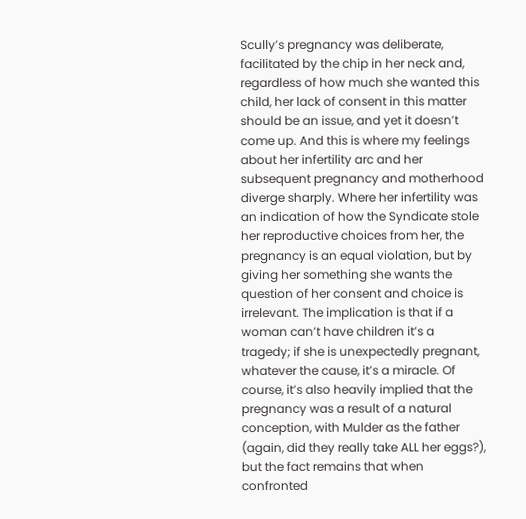Scully’s pregnancy was deliberate, facilitated by the chip in her neck and, regardless of how much she wanted this child, her lack of consent in this matter should be an issue, and yet it doesn’t come up. And this is where my feelings about her infertility arc and her subsequent pregnancy and motherhood diverge sharply. Where her infertility was an indication of how the Syndicate stole her reproductive choices from her, the pregnancy is an equal violation, but by giving her something she wants the question of her consent and choice is irrelevant. The implication is that if a woman can’t have children it’s a tragedy; if she is unexpectedly pregnant, whatever the cause, it’s a miracle. Of course, it’s also heavily implied that the pregnancy was a result of a natural conception, with Mulder as the father (again, did they really take ALL her eggs?), but the fact remains that when confronted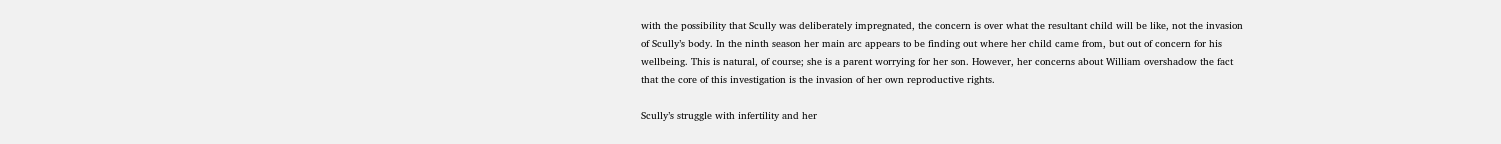with the possibility that Scully was deliberately impregnated, the concern is over what the resultant child will be like, not the invasion of Scully’s body. In the ninth season her main arc appears to be finding out where her child came from, but out of concern for his wellbeing. This is natural, of course; she is a parent worrying for her son. However, her concerns about William overshadow the fact that the core of this investigation is the invasion of her own reproductive rights.

Scully’s struggle with infertility and her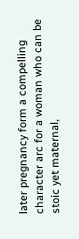later pregnancy form a compelling character arc for a woman who can be stoic yet maternal,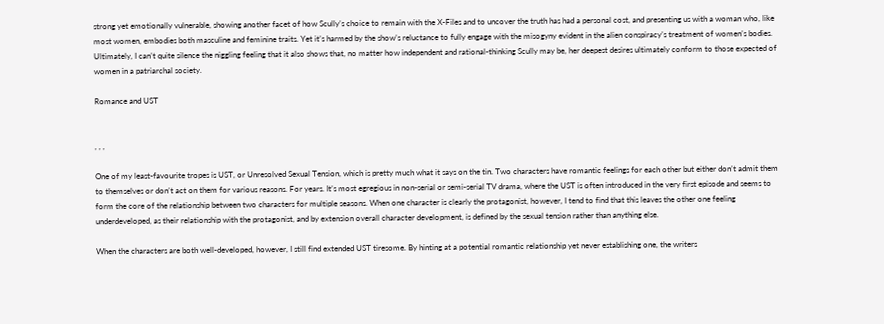strong yet emotionally vulnerable, showing another facet of how Scully’s choice to remain with the X-Files and to uncover the truth has had a personal cost, and presenting us with a woman who, like most women, embodies both masculine and feminine traits. Yet it’s harmed by the show’s reluctance to fully engage with the misogyny evident in the alien conspiracy’s treatment of women’s bodies. Ultimately, I can’t quite silence the niggling feeling that it also shows that, no matter how independent and rational-thinking Scully may be, her deepest desires ultimately conform to those expected of women in a patriarchal society.

Romance and UST


, , ,

One of my least-favourite tropes is UST, or Unresolved Sexual Tension, which is pretty much what it says on the tin. Two characters have romantic feelings for each other but either don’t admit them to themselves or don’t act on them for various reasons. For years. It’s most egregious in non-serial or semi-serial TV drama, where the UST is often introduced in the very first episode and seems to form the core of the relationship between two characters for multiple seasons. When one character is clearly the protagonist, however, I tend to find that this leaves the other one feeling underdeveloped, as their relationship with the protagonist, and by extension overall character development, is defined by the sexual tension rather than anything else.

When the characters are both well-developed, however, I still find extended UST tiresome. By hinting at a potential romantic relationship yet never establishing one, the writers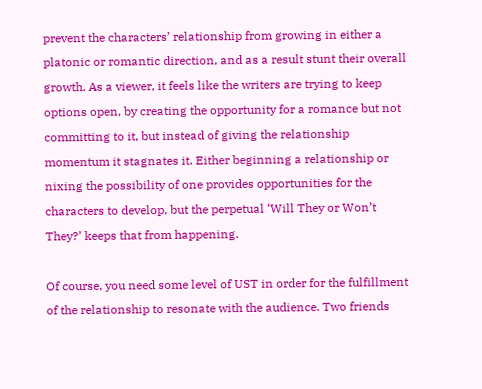prevent the characters’ relationship from growing in either a platonic or romantic direction, and as a result stunt their overall growth. As a viewer, it feels like the writers are trying to keep options open, by creating the opportunity for a romance but not committing to it, but instead of giving the relationship momentum it stagnates it. Either beginning a relationship or nixing the possibility of one provides opportunities for the characters to develop, but the perpetual ‘Will They or Won’t They?’ keeps that from happening.

Of course, you need some level of UST in order for the fulfillment of the relationship to resonate with the audience. Two friends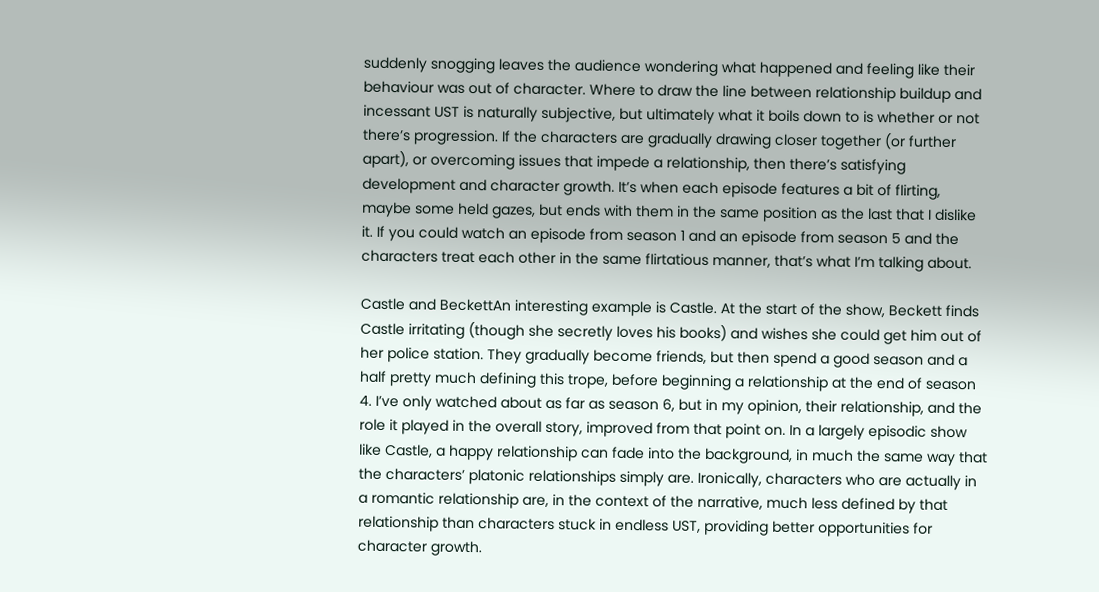suddenly snogging leaves the audience wondering what happened and feeling like their behaviour was out of character. Where to draw the line between relationship buildup and incessant UST is naturally subjective, but ultimately what it boils down to is whether or not there’s progression. If the characters are gradually drawing closer together (or further apart), or overcoming issues that impede a relationship, then there’s satisfying development and character growth. It’s when each episode features a bit of flirting, maybe some held gazes, but ends with them in the same position as the last that I dislike it. If you could watch an episode from season 1 and an episode from season 5 and the characters treat each other in the same flirtatious manner, that’s what I’m talking about.

Castle and BeckettAn interesting example is Castle. At the start of the show, Beckett finds Castle irritating (though she secretly loves his books) and wishes she could get him out of her police station. They gradually become friends, but then spend a good season and a half pretty much defining this trope, before beginning a relationship at the end of season 4. I’ve only watched about as far as season 6, but in my opinion, their relationship, and the role it played in the overall story, improved from that point on. In a largely episodic show like Castle, a happy relationship can fade into the background, in much the same way that the characters’ platonic relationships simply are. Ironically, characters who are actually in a romantic relationship are, in the context of the narrative, much less defined by that relationship than characters stuck in endless UST, providing better opportunities for character growth.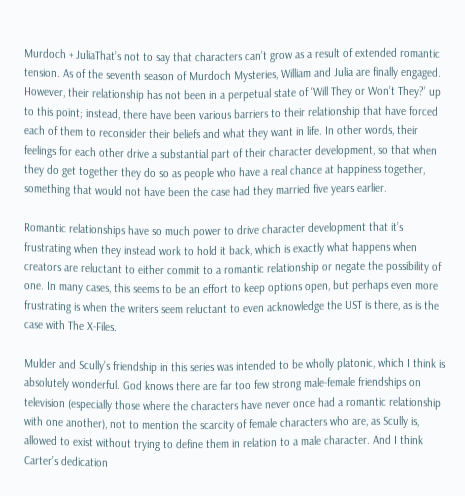Murdoch + JuliaThat’s not to say that characters can’t grow as a result of extended romantic tension. As of the seventh season of Murdoch Mysteries, William and Julia are finally engaged. However, their relationship has not been in a perpetual state of ‘Will They or Won’t They?’ up to this point; instead, there have been various barriers to their relationship that have forced each of them to reconsider their beliefs and what they want in life. In other words, their feelings for each other drive a substantial part of their character development, so that when they do get together they do so as people who have a real chance at happiness together, something that would not have been the case had they married five years earlier.

Romantic relationships have so much power to drive character development that it’s frustrating when they instead work to hold it back, which is exactly what happens when creators are reluctant to either commit to a romantic relationship or negate the possibility of one. In many cases, this seems to be an effort to keep options open, but perhaps even more frustrating is when the writers seem reluctant to even acknowledge the UST is there, as is the case with The X-Files.

Mulder and Scully’s friendship in this series was intended to be wholly platonic, which I think is absolutely wonderful. God knows there are far too few strong male-female friendships on television (especially those where the characters have never once had a romantic relationship with one another), not to mention the scarcity of female characters who are, as Scully is, allowed to exist without trying to define them in relation to a male character. And I think Carter’s dedication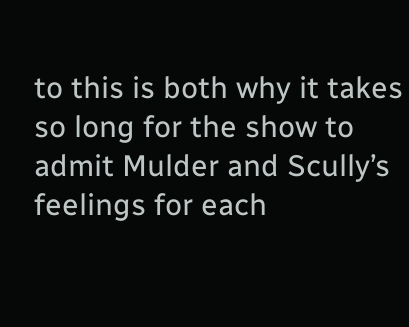to this is both why it takes so long for the show to admit Mulder and Scully’s feelings for each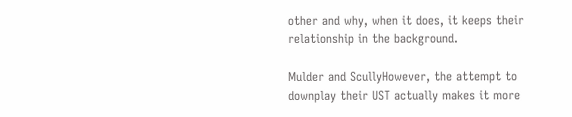other and why, when it does, it keeps their relationship in the background.

Mulder and ScullyHowever, the attempt to downplay their UST actually makes it more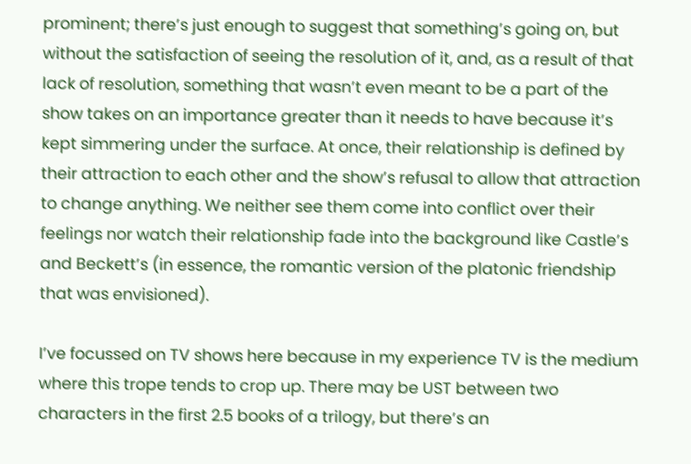prominent; there’s just enough to suggest that something’s going on, but without the satisfaction of seeing the resolution of it, and, as a result of that lack of resolution, something that wasn’t even meant to be a part of the show takes on an importance greater than it needs to have because it’s kept simmering under the surface. At once, their relationship is defined by their attraction to each other and the show’s refusal to allow that attraction to change anything. We neither see them come into conflict over their feelings nor watch their relationship fade into the background like Castle’s and Beckett’s (in essence, the romantic version of the platonic friendship that was envisioned).

I’ve focussed on TV shows here because in my experience TV is the medium where this trope tends to crop up. There may be UST between two characters in the first 2.5 books of a trilogy, but there’s an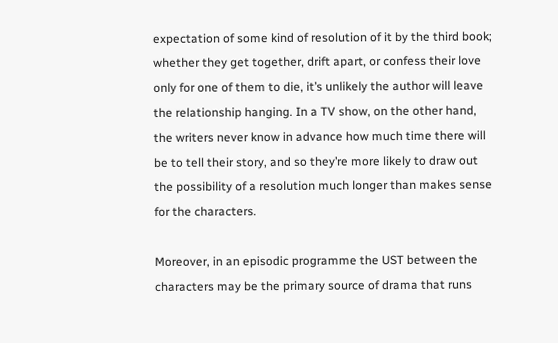expectation of some kind of resolution of it by the third book; whether they get together, drift apart, or confess their love only for one of them to die, it’s unlikely the author will leave the relationship hanging. In a TV show, on the other hand, the writers never know in advance how much time there will be to tell their story, and so they’re more likely to draw out the possibility of a resolution much longer than makes sense for the characters.

Moreover, in an episodic programme the UST between the characters may be the primary source of drama that runs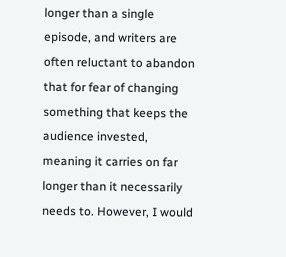longer than a single episode, and writers are often reluctant to abandon that for fear of changing something that keeps the audience invested, meaning it carries on far longer than it necessarily needs to. However, I would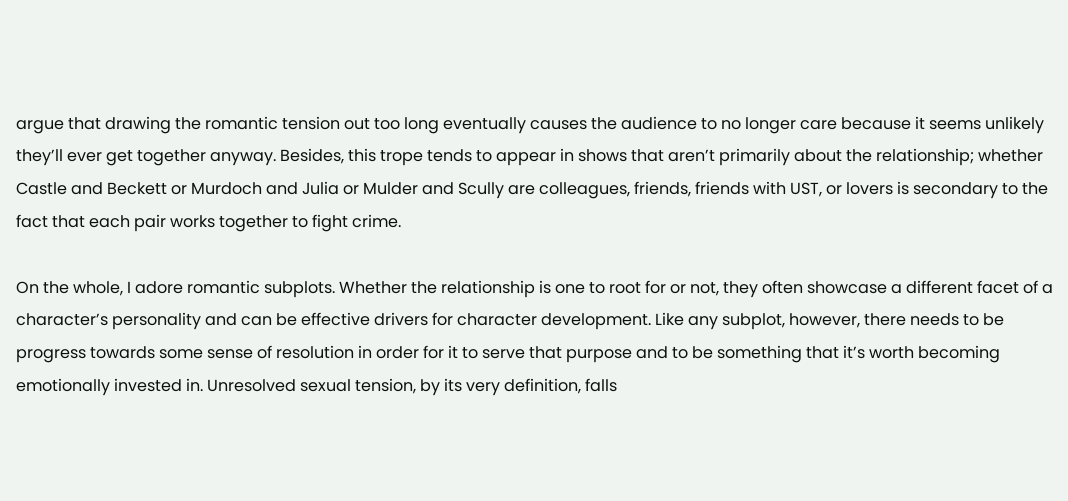argue that drawing the romantic tension out too long eventually causes the audience to no longer care because it seems unlikely they’ll ever get together anyway. Besides, this trope tends to appear in shows that aren’t primarily about the relationship; whether Castle and Beckett or Murdoch and Julia or Mulder and Scully are colleagues, friends, friends with UST, or lovers is secondary to the fact that each pair works together to fight crime.

On the whole, I adore romantic subplots. Whether the relationship is one to root for or not, they often showcase a different facet of a character’s personality and can be effective drivers for character development. Like any subplot, however, there needs to be progress towards some sense of resolution in order for it to serve that purpose and to be something that it’s worth becoming emotionally invested in. Unresolved sexual tension, by its very definition, falls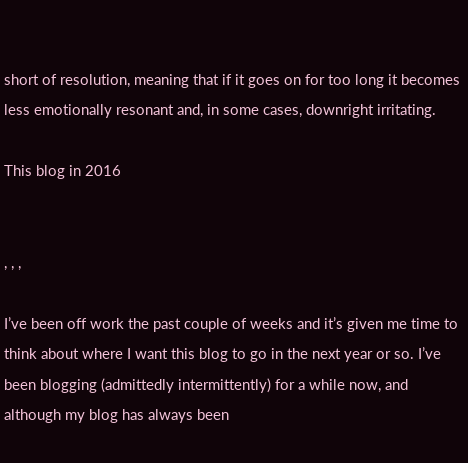short of resolution, meaning that if it goes on for too long it becomes less emotionally resonant and, in some cases, downright irritating.

This blog in 2016


, , ,

I’ve been off work the past couple of weeks and it’s given me time to think about where I want this blog to go in the next year or so. I’ve been blogging (admittedly intermittently) for a while now, and although my blog has always been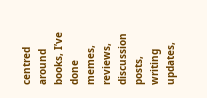centred around books, I’ve done memes, reviews, discussion posts, writing updates,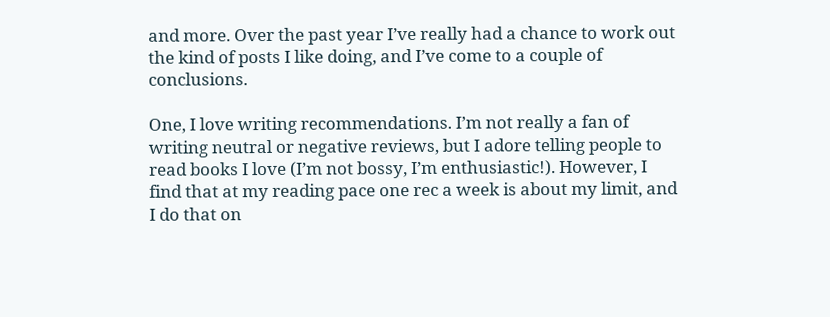and more. Over the past year I’ve really had a chance to work out the kind of posts I like doing, and I’ve come to a couple of conclusions.

One, I love writing recommendations. I’m not really a fan of writing neutral or negative reviews, but I adore telling people to read books I love (I’m not bossy, I’m enthusiastic!). However, I find that at my reading pace one rec a week is about my limit, and I do that on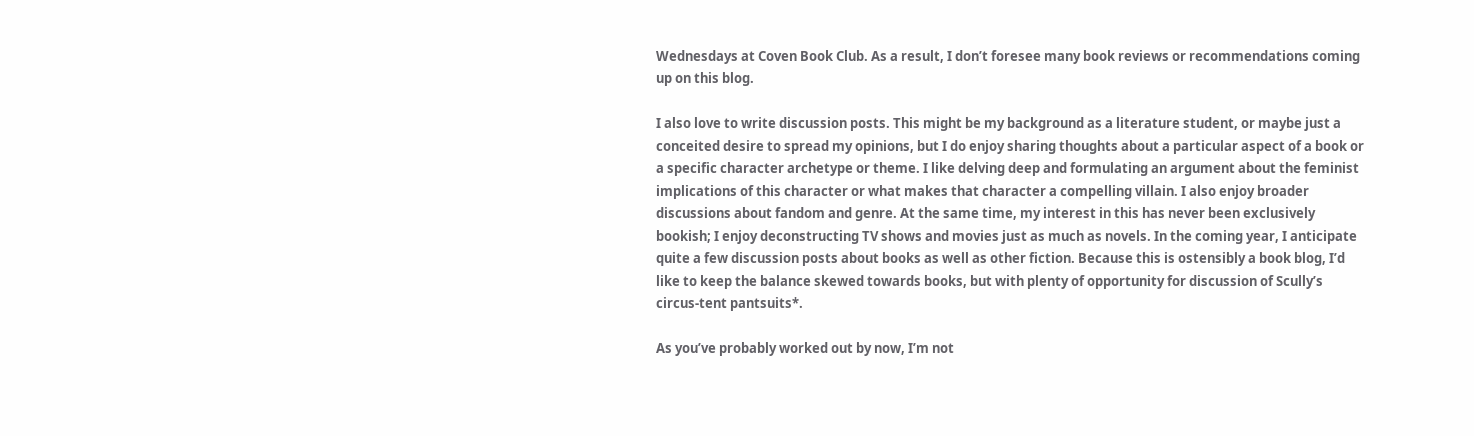Wednesdays at Coven Book Club. As a result, I don’t foresee many book reviews or recommendations coming up on this blog.

I also love to write discussion posts. This might be my background as a literature student, or maybe just a conceited desire to spread my opinions, but I do enjoy sharing thoughts about a particular aspect of a book or a specific character archetype or theme. I like delving deep and formulating an argument about the feminist implications of this character or what makes that character a compelling villain. I also enjoy broader discussions about fandom and genre. At the same time, my interest in this has never been exclusively bookish; I enjoy deconstructing TV shows and movies just as much as novels. In the coming year, I anticipate quite a few discussion posts about books as well as other fiction. Because this is ostensibly a book blog, I’d like to keep the balance skewed towards books, but with plenty of opportunity for discussion of Scully’s circus-tent pantsuits*.

As you’ve probably worked out by now, I’m not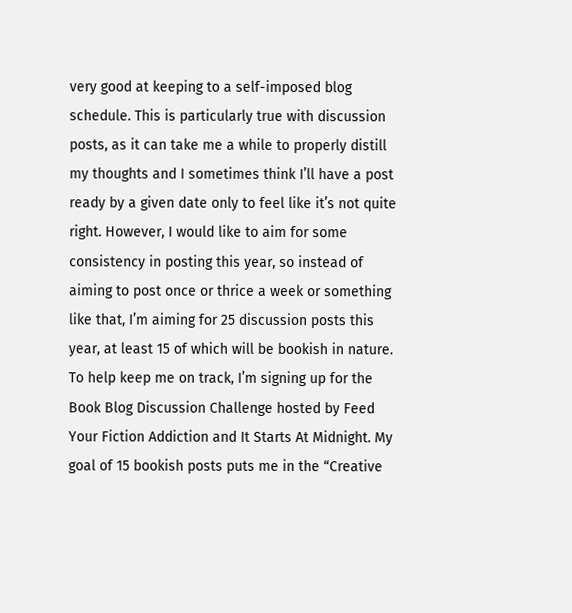very good at keeping to a self-imposed blog schedule. This is particularly true with discussion posts, as it can take me a while to properly distill my thoughts and I sometimes think I’ll have a post ready by a given date only to feel like it’s not quite right. However, I would like to aim for some consistency in posting this year, so instead of aiming to post once or thrice a week or something like that, I’m aiming for 25 discussion posts this year, at least 15 of which will be bookish in nature. To help keep me on track, I’m signing up for the Book Blog Discussion Challenge hosted by Feed Your Fiction Addiction and It Starts At Midnight. My goal of 15 bookish posts puts me in the “Creative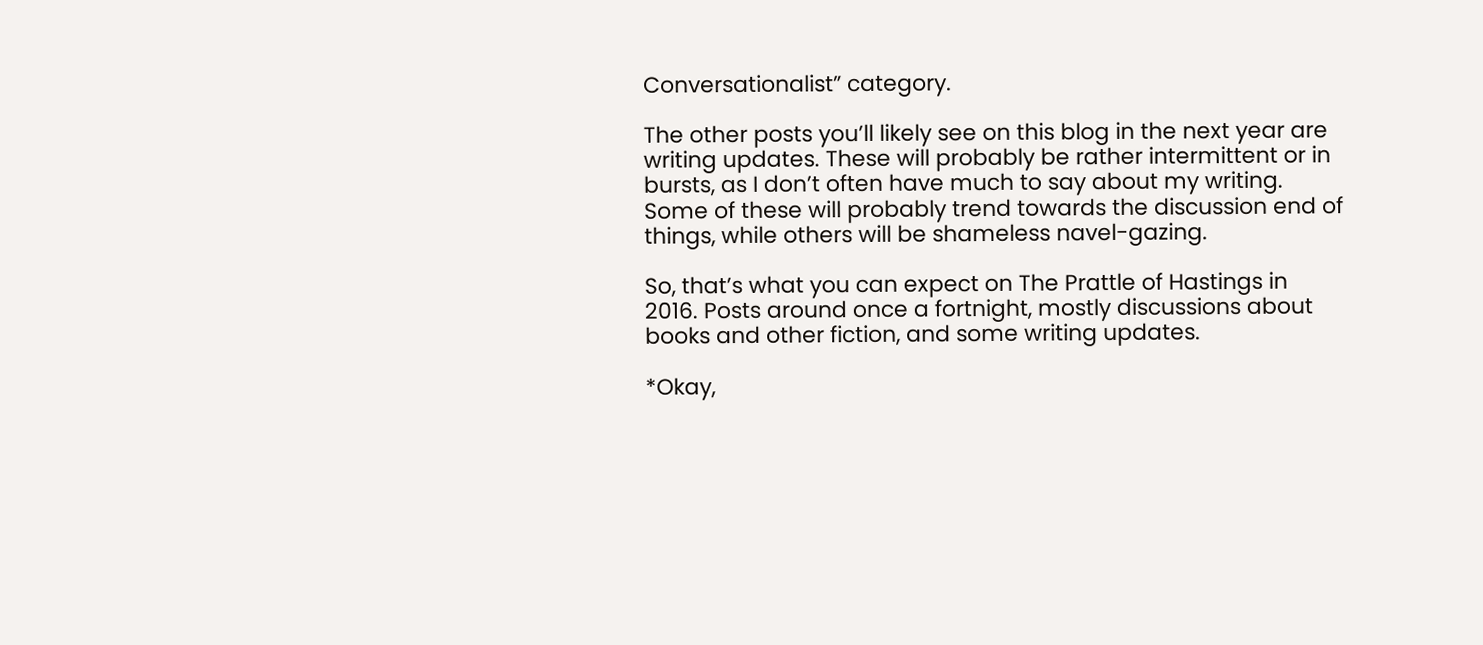Conversationalist” category.

The other posts you’ll likely see on this blog in the next year are writing updates. These will probably be rather intermittent or in bursts, as I don’t often have much to say about my writing. Some of these will probably trend towards the discussion end of things, while others will be shameless navel-gazing.

So, that’s what you can expect on The Prattle of Hastings in 2016. Posts around once a fortnight, mostly discussions about books and other fiction, and some writing updates.

*Okay,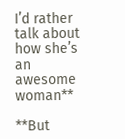I’d rather talk about how she’s an awesome woman**

**But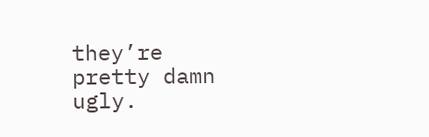they’re pretty damn ugly.